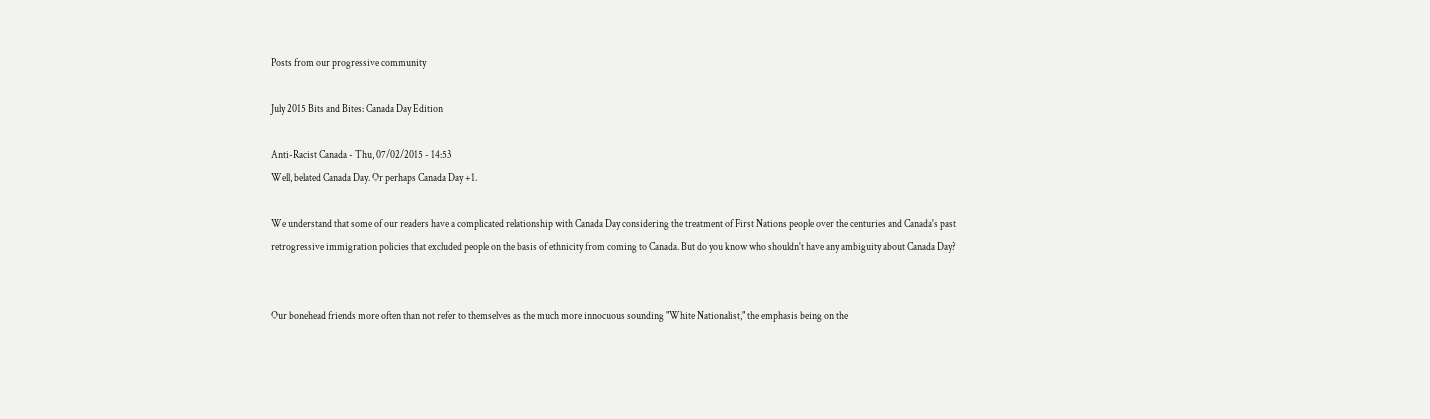Posts from our progressive community

July 2015 Bits and Bites: Canada Day Edition

Anti-Racist Canada - Thu, 07/02/2015 - 14:53
Well, belated Canada Day. Or perhaps Canada Day +1.

We understand that some of our readers have a complicated relationship with Canada Day considering the treatment of First Nations people over the centuries and Canada's past retrogressive immigration policies that excluded people on the basis of ethnicity from coming to Canada. But do you know who shouldn't have any ambiguity about Canada Day?


Our bonehead friends more often than not refer to themselves as the much more innocuous sounding "White Nationalist," the emphasis being on the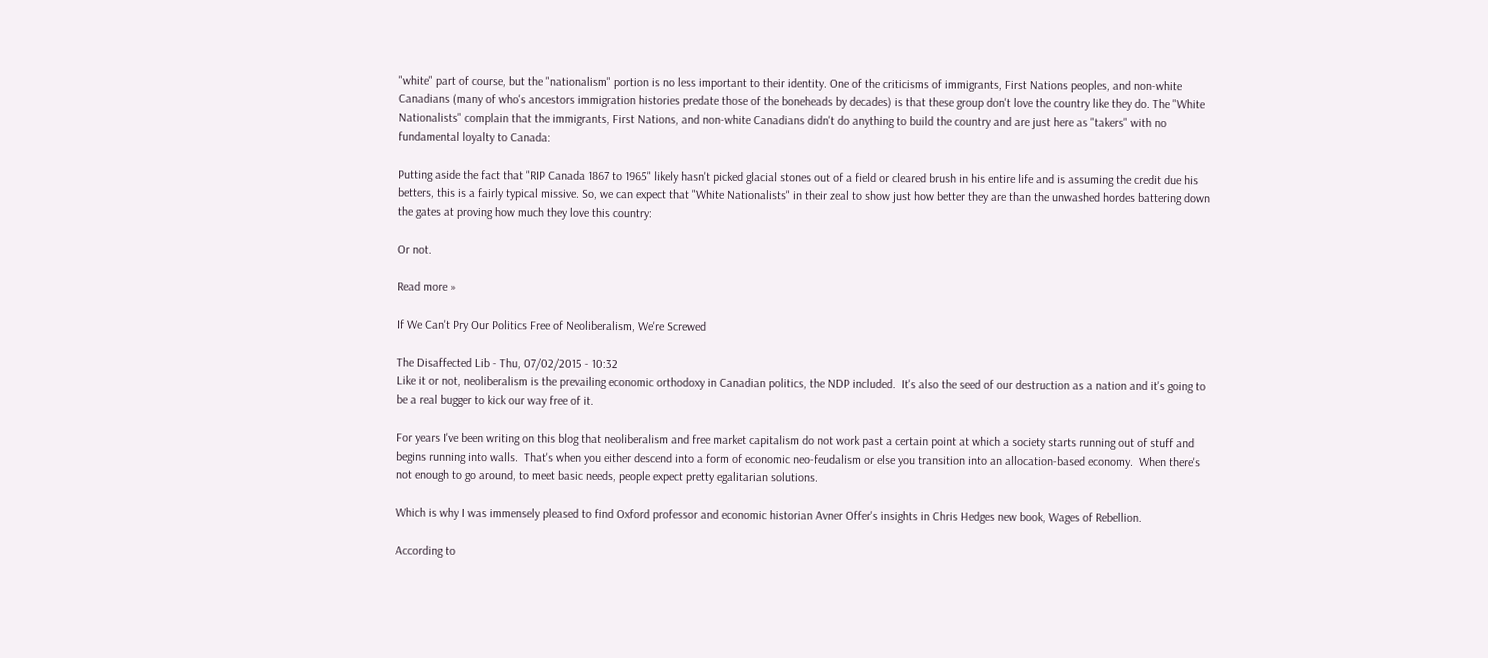"white" part of course, but the "nationalism" portion is no less important to their identity. One of the criticisms of immigrants, First Nations peoples, and non-white Canadians (many of who's ancestors immigration histories predate those of the boneheads by decades) is that these group don't love the country like they do. The "White Nationalists" complain that the immigrants, First Nations, and non-white Canadians didn't do anything to build the country and are just here as "takers" with no fundamental loyalty to Canada:

Putting aside the fact that "RIP Canada 1867 to 1965" likely hasn't picked glacial stones out of a field or cleared brush in his entire life and is assuming the credit due his betters, this is a fairly typical missive. So, we can expect that "White Nationalists" in their zeal to show just how better they are than the unwashed hordes battering down the gates at proving how much they love this country:

Or not.

Read more »

If We Can't Pry Our Politics Free of Neoliberalism, We're Screwed

The Disaffected Lib - Thu, 07/02/2015 - 10:32
Like it or not, neoliberalism is the prevailing economic orthodoxy in Canadian politics, the NDP included.  It's also the seed of our destruction as a nation and it's going to be a real bugger to kick our way free of it.

For years I've been writing on this blog that neoliberalism and free market capitalism do not work past a certain point at which a society starts running out of stuff and begins running into walls.  That's when you either descend into a form of economic neo-feudalism or else you transition into an allocation-based economy.  When there's not enough to go around, to meet basic needs, people expect pretty egalitarian solutions.

Which is why I was immensely pleased to find Oxford professor and economic historian Avner Offer's insights in Chris Hedges new book, Wages of Rebellion.

According to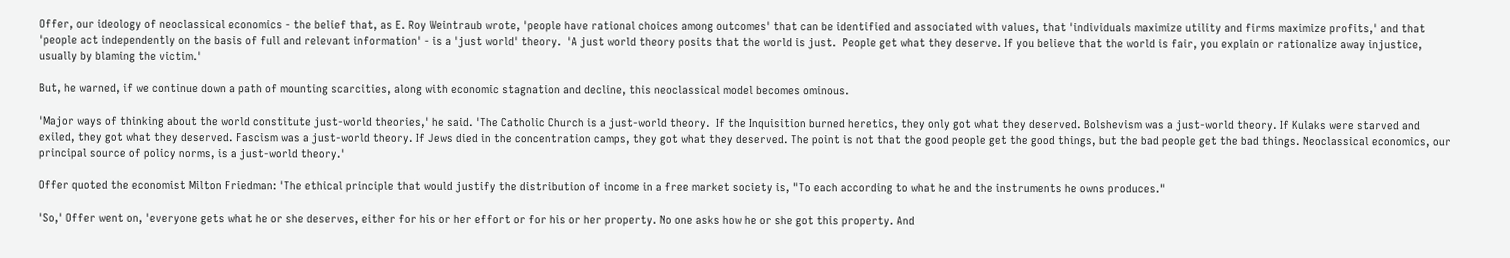Offer, our ideology of neoclassical economics - the belief that, as E. Roy Weintraub wrote, 'people have rational choices among outcomes' that can be identified and associated with values, that 'individuals maximize utility and firms maximize profits,' and that 'people act independently on the basis of full and relevant information' - is a 'just world' theory.  'A just world theory posits that the world is just.  People get what they deserve. If you believe that the world is fair, you explain or rationalize away injustice, usually by blaming the victim.'

But, he warned, if we continue down a path of mounting scarcities, along with economic stagnation and decline, this neoclassical model becomes ominous.

'Major ways of thinking about the world constitute just-world theories,' he said. 'The Catholic Church is a just-world theory.  If the Inquisition burned heretics, they only got what they deserved. Bolshevism was a just-world theory. If Kulaks were starved and exiled, they got what they deserved. Fascism was a just-world theory. If Jews died in the concentration camps, they got what they deserved. The point is not that the good people get the good things, but the bad people get the bad things. Neoclassical economics, our principal source of policy norms, is a just-world theory.'

Offer quoted the economist Milton Friedman: 'The ethical principle that would justify the distribution of income in a free market society is, "To each according to what he and the instruments he owns produces."

'So,' Offer went on, 'everyone gets what he or she deserves, either for his or her effort or for his or her property. No one asks how he or she got this property. And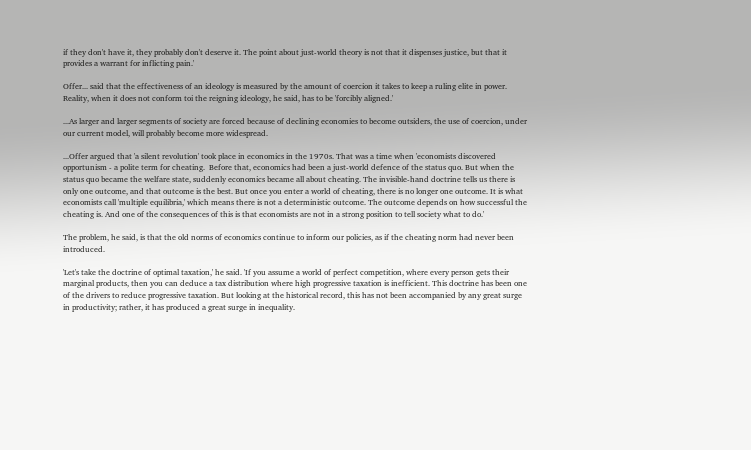if they don't have it, they probably don't deserve it. The point about just-world theory is not that it dispenses justice, but that it provides a warrant for inflicting pain.'

Offer... said that the effectiveness of an ideology is measured by the amount of coercion it takes to keep a ruling elite in power.  Reality, when it does not conform toi the reigning ideology, he said, has to be 'forcibly aligned.'

...As larger and larger segments of society are forced because of declining economies to become outsiders, the use of coercion, under our current model, will probably become more widespread.

...Offer argued that 'a silent revolution' took place in economics in the 1970s. That was a time when 'economists discovered opportunism - a polite term for cheating.  Before that, economics had been a just-world defence of the status quo. But when the status quo became the welfare state, suddenly economics became all about cheating. The invisible-hand doctrine tells us there is only one outcome, and that outcome is the best. But once you enter a world of cheating, there is no longer one outcome. It is what economists call 'multiple equilibria,' which means there is not a deterministic outcome. The outcome depends on how successful the cheating is. And one of the consequences of this is that economists are not in a strong position to tell society what to do.'

The problem, he said, is that the old norms of economics continue to inform our policies, as if the cheating norm had never been introduced.

'Let's take the doctrine of optimal taxation,' he said. 'If you assume a world of perfect competition, where every person gets their marginal products, then you can deduce a tax distribution where high progressive taxation is inefficient. This doctrine has been one of the drivers to reduce progressive taxation. But looking at the historical record, this has not been accompanied by any great surge in productivity; rather, it has produced a great surge in inequality.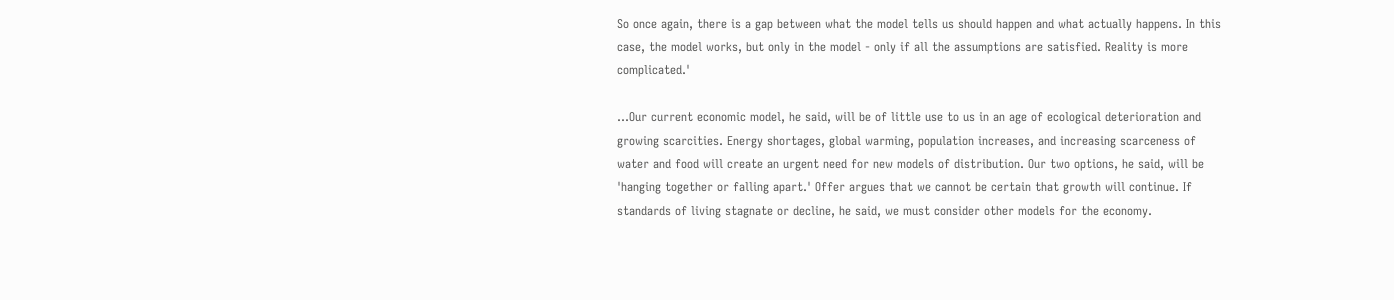So once again, there is a gap between what the model tells us should happen and what actually happens. In this case, the model works, but only in the model - only if all the assumptions are satisfied. Reality is more complicated.'

...Our current economic model, he said, will be of little use to us in an age of ecological deterioration and growing scarcities. Energy shortages, global warming, population increases, and increasing scarceness of water and food will create an urgent need for new models of distribution. Our two options, he said, will be 'hanging together or falling apart.' Offer argues that we cannot be certain that growth will continue. If standards of living stagnate or decline, he said, we must consider other models for the economy.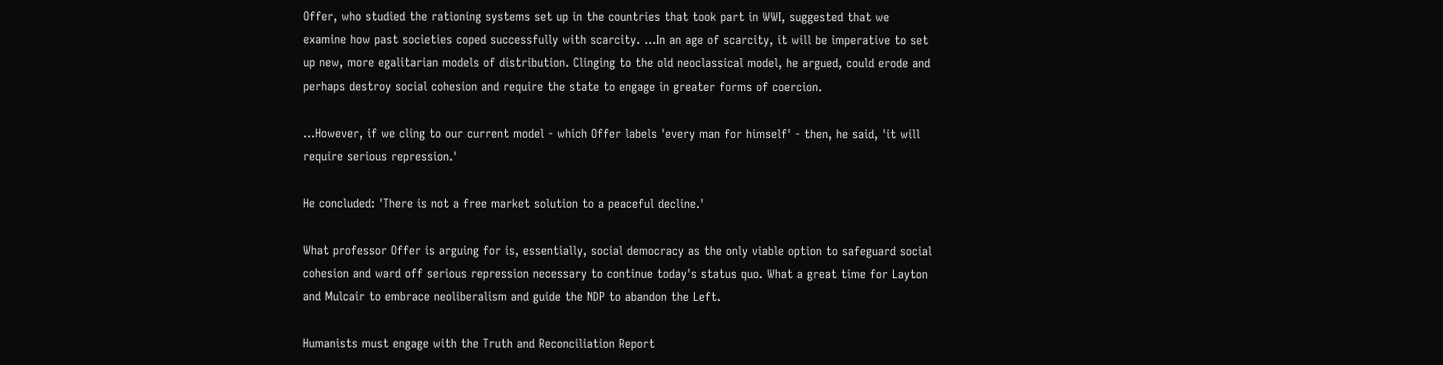Offer, who studied the rationing systems set up in the countries that took part in WWI, suggested that we examine how past societies coped successfully with scarcity. ...In an age of scarcity, it will be imperative to set up new, more egalitarian models of distribution. Clinging to the old neoclassical model, he argued, could erode and perhaps destroy social cohesion and require the state to engage in greater forms of coercion.

...However, if we cling to our current model - which Offer labels 'every man for himself' - then, he said, 'it will require serious repression.'

He concluded: 'There is not a free market solution to a peaceful decline.'

What professor Offer is arguing for is, essentially, social democracy as the only viable option to safeguard social cohesion and ward off serious repression necessary to continue today's status quo. What a great time for Layton and Mulcair to embrace neoliberalism and guide the NDP to abandon the Left.

Humanists must engage with the Truth and Reconciliation Report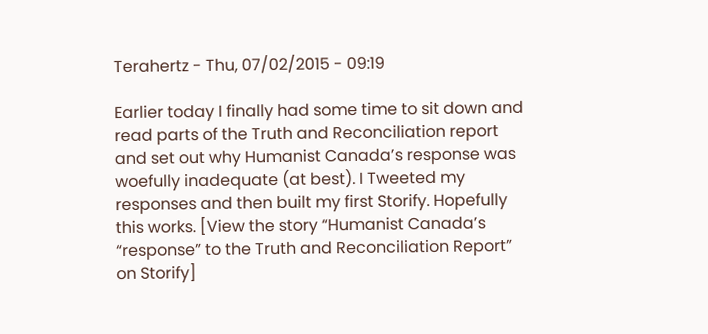Terahertz - Thu, 07/02/2015 - 09:19

Earlier today I finally had some time to sit down and read parts of the Truth and Reconciliation report and set out why Humanist Canada’s response was woefully inadequate (at best). I Tweeted my responses and then built my first Storify. Hopefully this works. [View the story “Humanist Canada’s “response” to the Truth and Reconciliation Report” on Storify]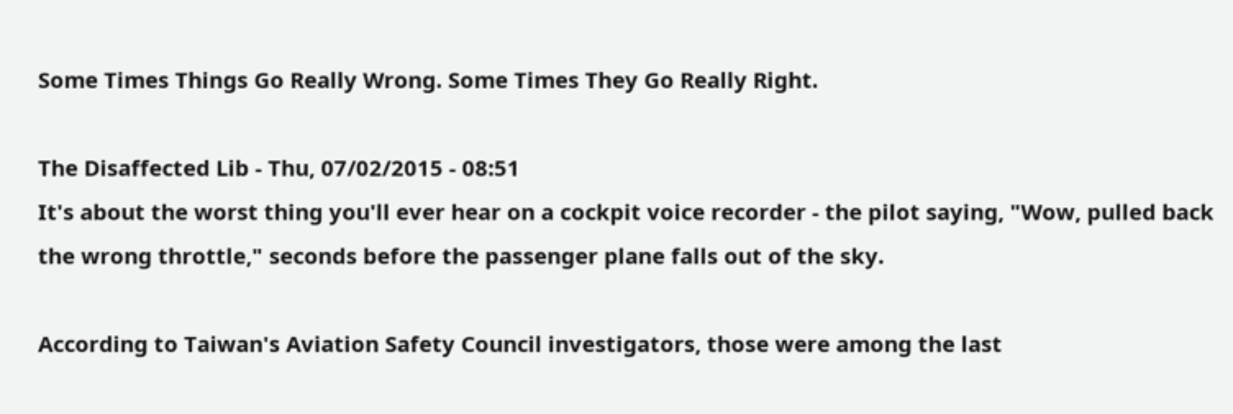Some Times Things Go Really Wrong. Some Times They Go Really Right.

The Disaffected Lib - Thu, 07/02/2015 - 08:51
It's about the worst thing you'll ever hear on a cockpit voice recorder - the pilot saying, "Wow, pulled back the wrong throttle," seconds before the passenger plane falls out of the sky.

According to Taiwan's Aviation Safety Council investigators, those were among the last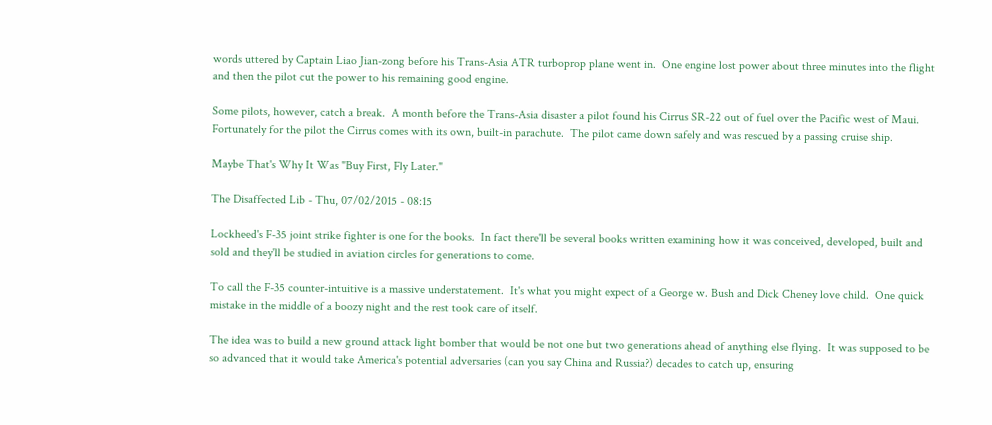words uttered by Captain Liao Jian-zong before his Trans-Asia ATR turboprop plane went in.  One engine lost power about three minutes into the flight and then the pilot cut the power to his remaining good engine.

Some pilots, however, catch a break.  A month before the Trans-Asia disaster a pilot found his Cirrus SR-22 out of fuel over the Pacific west of Maui. Fortunately for the pilot the Cirrus comes with its own, built-in parachute.  The pilot came down safely and was rescued by a passing cruise ship.

Maybe That's Why It Was "Buy First, Fly Later."

The Disaffected Lib - Thu, 07/02/2015 - 08:15

Lockheed's F-35 joint strike fighter is one for the books.  In fact there'll be several books written examining how it was conceived, developed, built and sold and they'll be studied in aviation circles for generations to come.

To call the F-35 counter-intuitive is a massive understatement.  It's what you might expect of a George w. Bush and Dick Cheney love child.  One quick mistake in the middle of a boozy night and the rest took care of itself.

The idea was to build a new ground attack light bomber that would be not one but two generations ahead of anything else flying.  It was supposed to be so advanced that it would take America's potential adversaries (can you say China and Russia?) decades to catch up, ensuring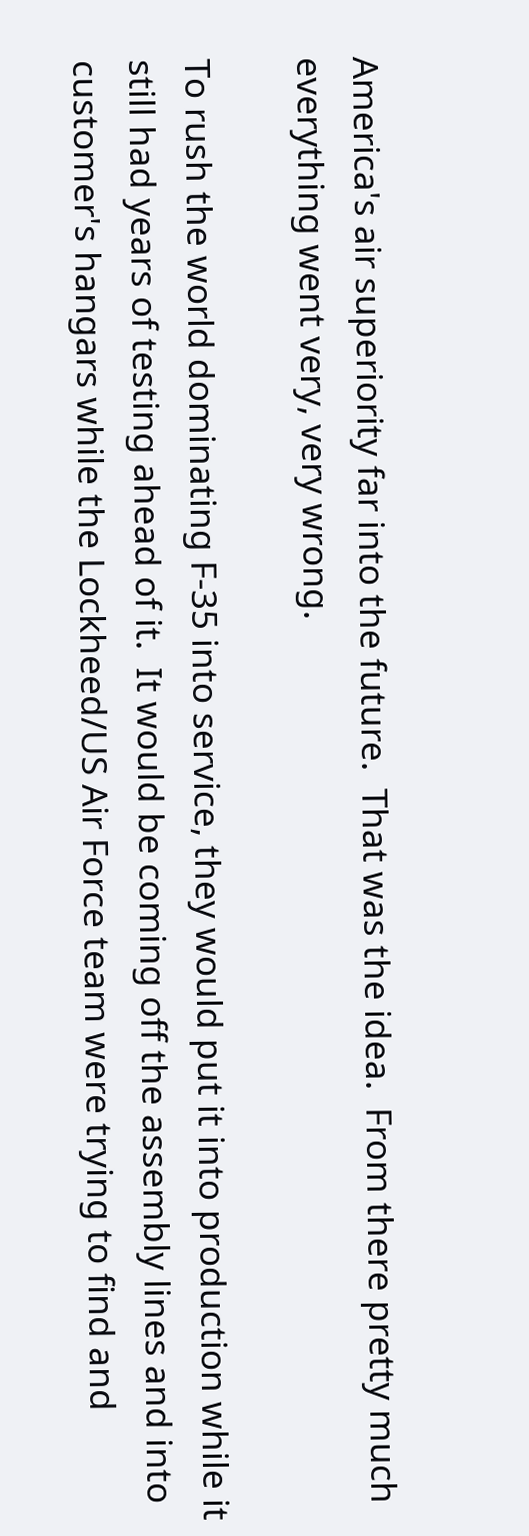America's air superiority far into the future.  That was the idea.  From there pretty much everything went very, very wrong.

To rush the world dominating F-35 into service, they would put it into production while it still had years of testing ahead of it.  It would be coming off the assembly lines and into customer's hangars while the Lockheed/US Air Force team were trying to find and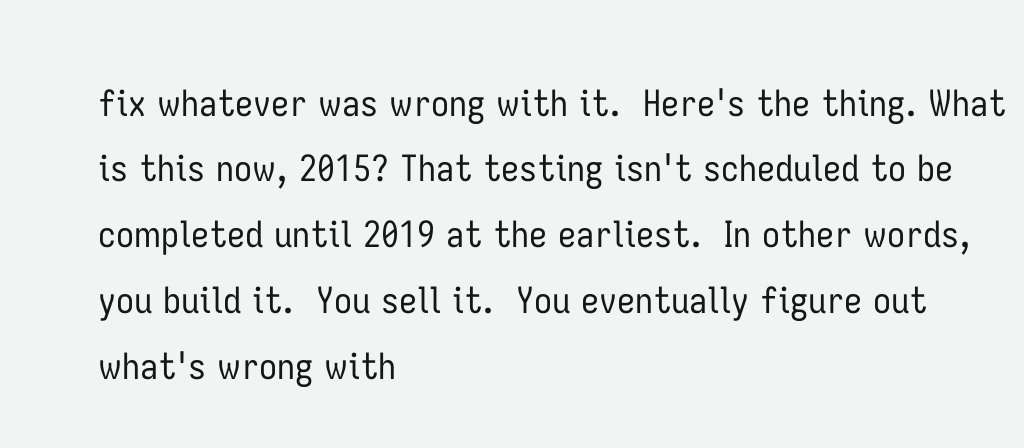fix whatever was wrong with it.  Here's the thing. What is this now, 2015? That testing isn't scheduled to be completed until 2019 at the earliest.  In other words, you build it.  You sell it.  You eventually figure out what's wrong with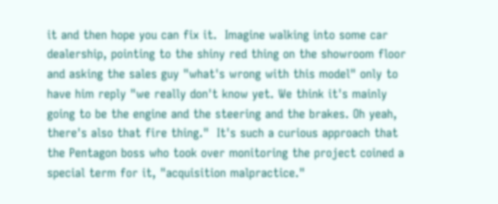it and then hope you can fix it.  Imagine walking into some car dealership, pointing to the shiny red thing on the showroom floor and asking the sales guy "what's wrong with this model" only to have him reply "we really don't know yet. We think it's mainly going to be the engine and the steering and the brakes. Oh yeah, there's also that fire thing."  It's such a curious approach that the Pentagon boss who took over monitoring the project coined a special term for it, "acquisition malpractice."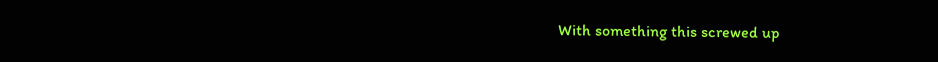With something this screwed up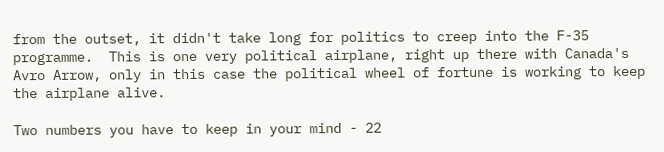from the outset, it didn't take long for politics to creep into the F-35 programme.  This is one very political airplane, right up there with Canada's Avro Arrow, only in this case the political wheel of fortune is working to keep the airplane alive.

Two numbers you have to keep in your mind - 22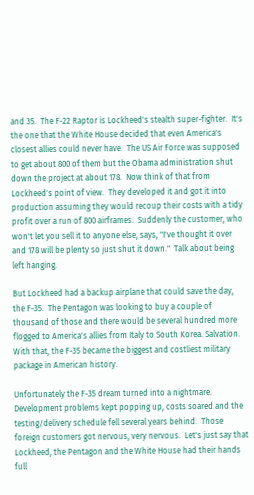and 35.  The F-22 Raptor is Lockheed's stealth super-fighter.  It's the one that the White House decided that even America's closest allies could never have.  The US Air Force was supposed to get about 800 of them but the Obama administration shut down the project at about 178.  Now think of that from Lockheed's point of view.  They developed it and got it into production assuming they would recoup their costs with a tidy profit over a run of 800 airframes.  Suddenly the customer, who won't let you sell it to anyone else, says, "I've thought it over and 178 will be plenty so just shut it down."  Talk about being left hanging.

But Lockheed had a backup airplane that could save the day, the F-35.  The Pentagon was looking to buy a couple of thousand of those and there would be several hundred more flogged to America's allies from Italy to South Korea. Salvation.  With that, the F-35 became the biggest and costliest military package in American history.

Unfortunately the F-35 dream turned into a nightmare.  Development problems kept popping up, costs soared and the testing/delivery schedule fell several years behind.  Those foreign customers got nervous, very nervous.  Let's just say that Lockheed, the Pentagon and the White House had their hands full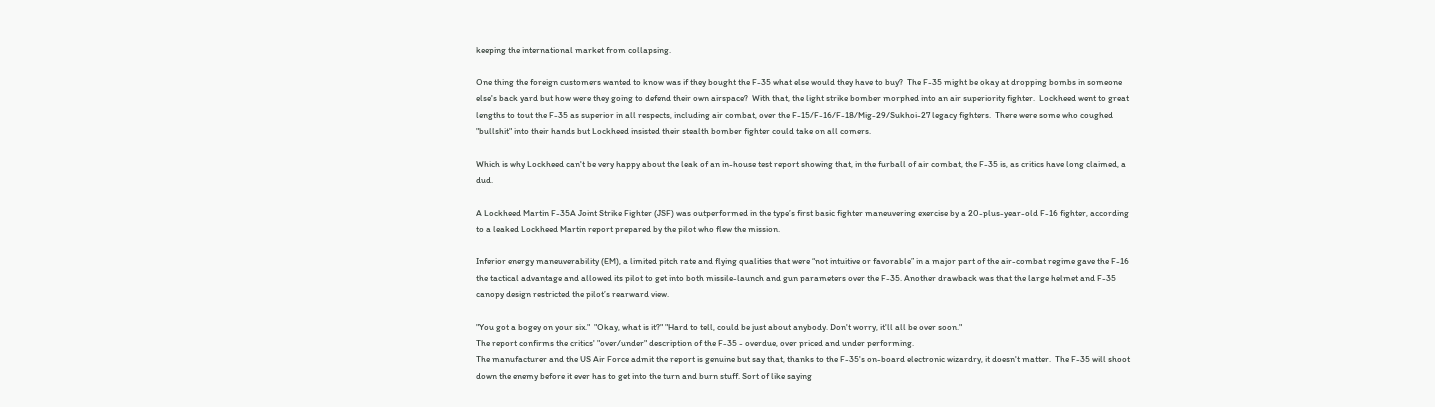keeping the international market from collapsing.

One thing the foreign customers wanted to know was if they bought the F-35 what else would they have to buy?  The F-35 might be okay at dropping bombs in someone else's back yard but how were they going to defend their own airspace?  With that, the light strike bomber morphed into an air superiority fighter.  Lockheed went to great lengths to tout the F-35 as superior in all respects, including air combat, over the F-15/F-16/F-18/Mig-29/Sukhoi-27 legacy fighters.  There were some who coughed "bullshit" into their hands but Lockheed insisted their stealth bomber fighter could take on all comers.

Which is why Lockheed can't be very happy about the leak of an in-house test report showing that, in the furball of air combat, the F-35 is, as critics have long claimed, a dud.

A Lockheed Martin F-35A Joint Strike Fighter (JSF) was outperformed in the type’s first basic fighter maneuvering exercise by a 20-plus-year-old F-16 fighter, according to a leaked Lockheed Martin report prepared by the pilot who flew the mission.

Inferior energy maneuverability (EM), a limited pitch rate and flying qualities that were “not intuitive or favorable” in a major part of the air-combat regime gave the F-16 the tactical advantage and allowed its pilot to get into both missile-launch and gun parameters over the F-35. Another drawback was that the large helmet and F-35 canopy design restricted the pilot’s rearward view.

"You got a bogey on your six."  "Okay, what is it?" "Hard to tell, could be just about anybody. Don't worry, it'll all be over soon."
The report confirms the critics' "over/under" description of the F-35 - overdue, over priced and under performing.
The manufacturer and the US Air Force admit the report is genuine but say that, thanks to the F-35's on-board electronic wizardry, it doesn't matter.  The F-35 will shoot down the enemy before it ever has to get into the turn and burn stuff. Sort of like saying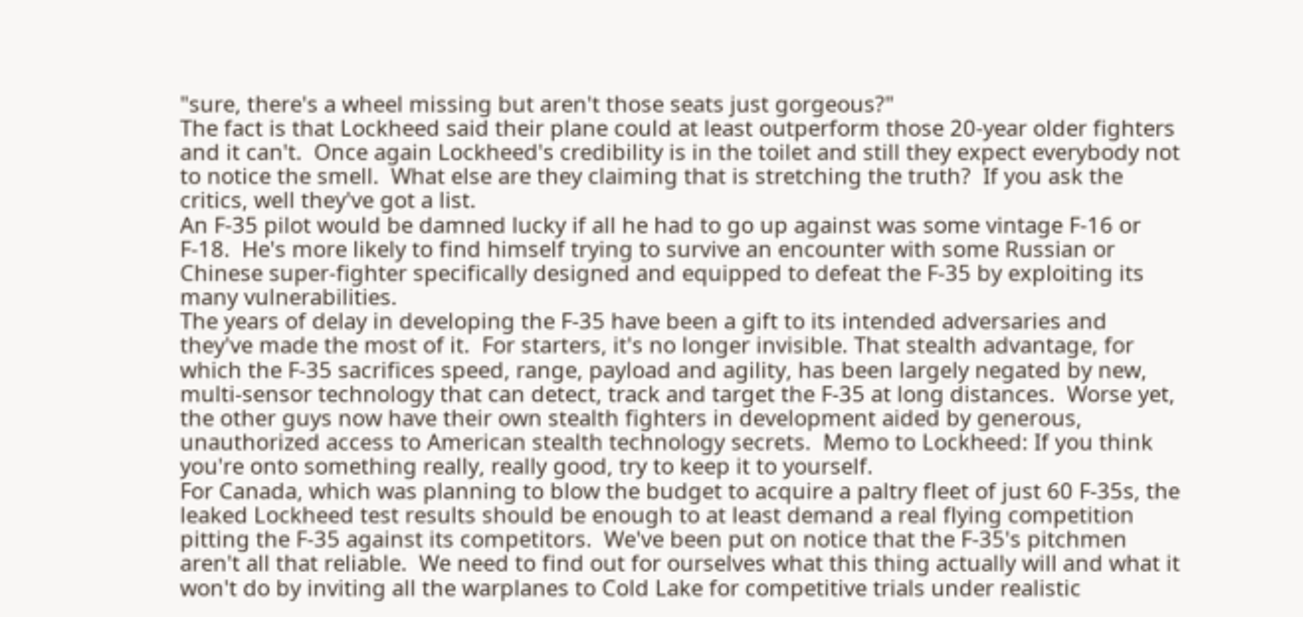"sure, there's a wheel missing but aren't those seats just gorgeous?"
The fact is that Lockheed said their plane could at least outperform those 20-year older fighters and it can't.  Once again Lockheed's credibility is in the toilet and still they expect everybody not to notice the smell.  What else are they claiming that is stretching the truth?  If you ask the critics, well they've got a list.
An F-35 pilot would be damned lucky if all he had to go up against was some vintage F-16 or F-18.  He's more likely to find himself trying to survive an encounter with some Russian or Chinese super-fighter specifically designed and equipped to defeat the F-35 by exploiting its many vulnerabilities.
The years of delay in developing the F-35 have been a gift to its intended adversaries and they've made the most of it.  For starters, it's no longer invisible. That stealth advantage, for which the F-35 sacrifices speed, range, payload and agility, has been largely negated by new, multi-sensor technology that can detect, track and target the F-35 at long distances.  Worse yet, the other guys now have their own stealth fighters in development aided by generous, unauthorized access to American stealth technology secrets.  Memo to Lockheed: If you think you're onto something really, really good, try to keep it to yourself.
For Canada, which was planning to blow the budget to acquire a paltry fleet of just 60 F-35s, the leaked Lockheed test results should be enough to at least demand a real flying competition pitting the F-35 against its competitors.  We've been put on notice that the F-35's pitchmen aren't all that reliable.  We need to find out for ourselves what this thing actually will and what it won't do by inviting all the warplanes to Cold Lake for competitive trials under realistic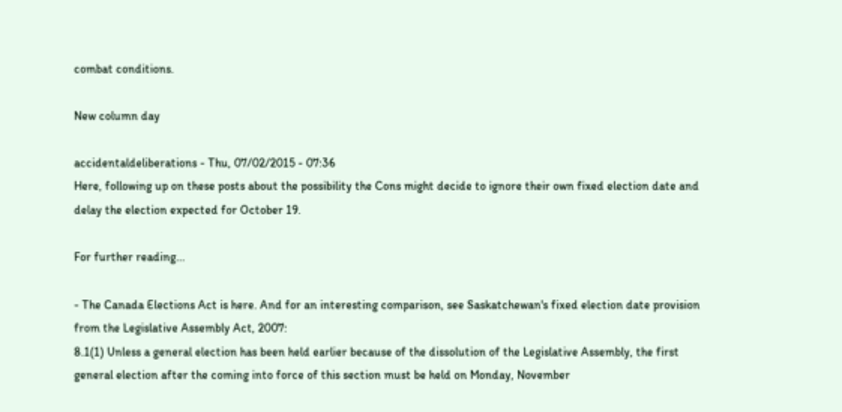combat conditions.

New column day

accidentaldeliberations - Thu, 07/02/2015 - 07:36
Here, following up on these posts about the possibility the Cons might decide to ignore their own fixed election date and delay the election expected for October 19.

For further reading...

- The Canada Elections Act is here. And for an interesting comparison, see Saskatchewan's fixed election date provision from the Legislative Assembly Act, 2007:
8.1(1) Unless a general election has been held earlier because of the dissolution of the Legislative Assembly, the first general election after the coming into force of this section must be held on Monday, November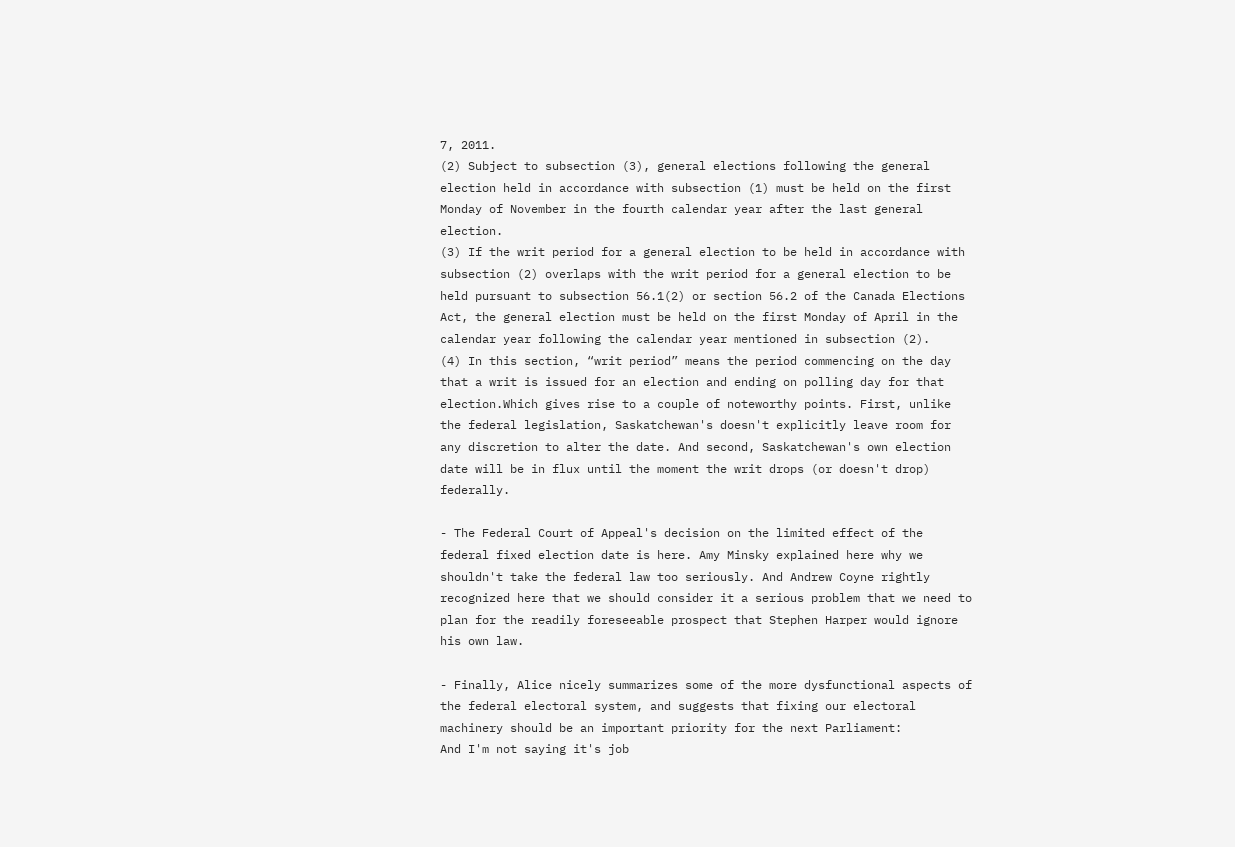7, 2011.
(2) Subject to subsection (3), general elections following the general election held in accordance with subsection (1) must be held on the first Monday of November in the fourth calendar year after the last general election.
(3) If the writ period for a general election to be held in accordance with subsection (2) overlaps with the writ period for a general election to be held pursuant to subsection 56.1(2) or section 56.2 of the Canada Elections Act, the general election must be held on the first Monday of April in the calendar year following the calendar year mentioned in subsection (2).
(4) In this section, “writ period” means the period commencing on the day that a writ is issued for an election and ending on polling day for that election.Which gives rise to a couple of noteworthy points. First, unlike the federal legislation, Saskatchewan's doesn't explicitly leave room for any discretion to alter the date. And second, Saskatchewan's own election date will be in flux until the moment the writ drops (or doesn't drop) federally.

- The Federal Court of Appeal's decision on the limited effect of the federal fixed election date is here. Amy Minsky explained here why we shouldn't take the federal law too seriously. And Andrew Coyne rightly recognized here that we should consider it a serious problem that we need to plan for the readily foreseeable prospect that Stephen Harper would ignore his own law.

- Finally, Alice nicely summarizes some of the more dysfunctional aspects of the federal electoral system, and suggests that fixing our electoral machinery should be an important priority for the next Parliament:
And I'm not saying it's job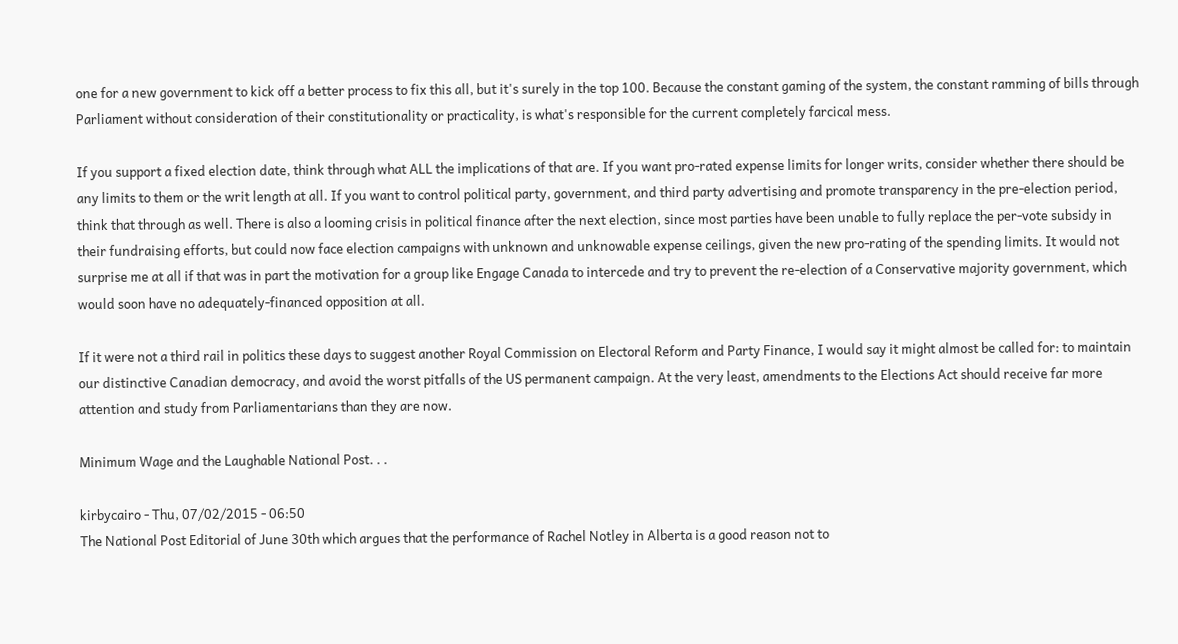one for a new government to kick off a better process to fix this all, but it's surely in the top 100. Because the constant gaming of the system, the constant ramming of bills through Parliament without consideration of their constitutionality or practicality, is what's responsible for the current completely farcical mess.

If you support a fixed election date, think through what ALL the implications of that are. If you want pro-rated expense limits for longer writs, consider whether there should be any limits to them or the writ length at all. If you want to control political party, government, and third party advertising and promote transparency in the pre-election period, think that through as well. There is also a looming crisis in political finance after the next election, since most parties have been unable to fully replace the per-vote subsidy in their fundraising efforts, but could now face election campaigns with unknown and unknowable expense ceilings, given the new pro-rating of the spending limits. It would not surprise me at all if that was in part the motivation for a group like Engage Canada to intercede and try to prevent the re-election of a Conservative majority government, which would soon have no adequately-financed opposition at all.

If it were not a third rail in politics these days to suggest another Royal Commission on Electoral Reform and Party Finance, I would say it might almost be called for: to maintain our distinctive Canadian democracy, and avoid the worst pitfalls of the US permanent campaign. At the very least, amendments to the Elections Act should receive far more attention and study from Parliamentarians than they are now.

Minimum Wage and the Laughable National Post. . .

kirbycairo - Thu, 07/02/2015 - 06:50
The National Post Editorial of June 30th which argues that the performance of Rachel Notley in Alberta is a good reason not to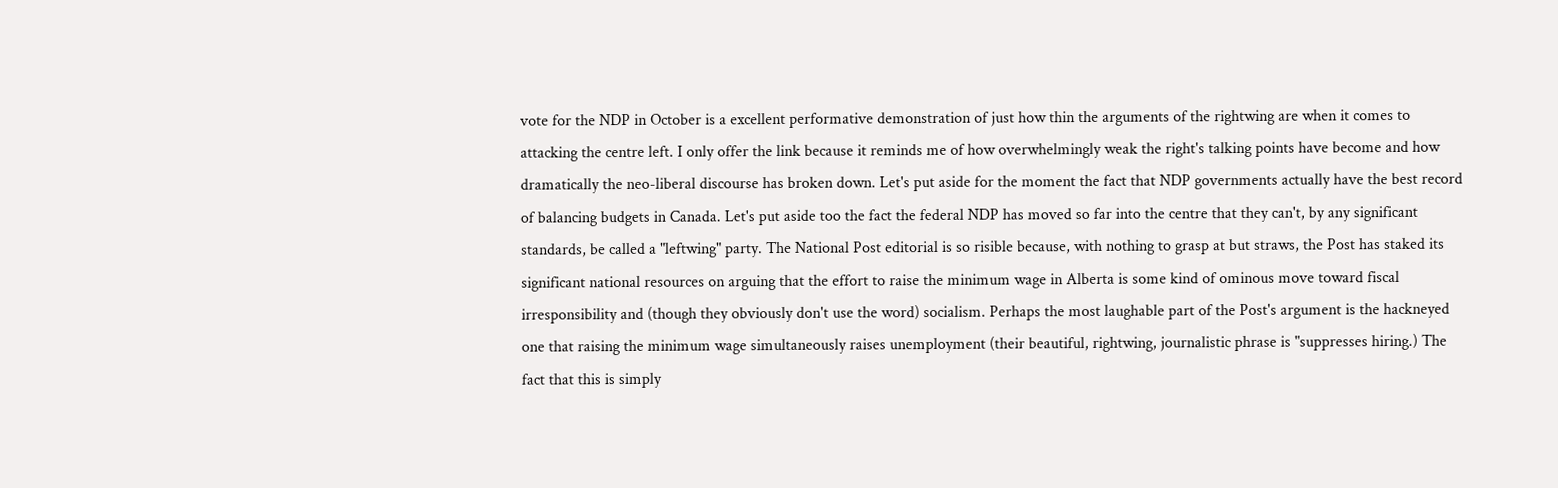vote for the NDP in October is a excellent performative demonstration of just how thin the arguments of the rightwing are when it comes to attacking the centre left. I only offer the link because it reminds me of how overwhelmingly weak the right's talking points have become and how dramatically the neo-liberal discourse has broken down. Let's put aside for the moment the fact that NDP governments actually have the best record of balancing budgets in Canada. Let's put aside too the fact the federal NDP has moved so far into the centre that they can't, by any significant standards, be called a "leftwing" party. The National Post editorial is so risible because, with nothing to grasp at but straws, the Post has staked its significant national resources on arguing that the effort to raise the minimum wage in Alberta is some kind of ominous move toward fiscal irresponsibility and (though they obviously don't use the word) socialism. Perhaps the most laughable part of the Post's argument is the hackneyed one that raising the minimum wage simultaneously raises unemployment (their beautiful, rightwing, journalistic phrase is "suppresses hiring.) The fact that this is simply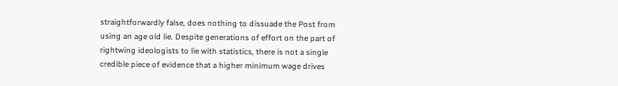straightforwardly false, does nothing to dissuade the Post from using an age old lie. Despite generations of effort on the part of rightwing ideologists to lie with statistics, there is not a single credible piece of evidence that a higher minimum wage drives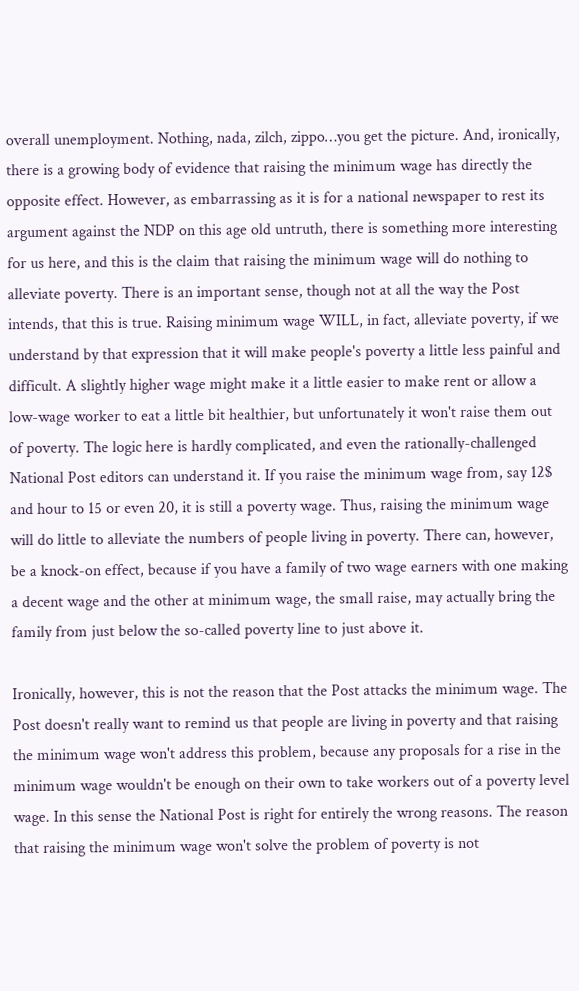overall unemployment. Nothing, nada, zilch, zippo…you get the picture. And, ironically, there is a growing body of evidence that raising the minimum wage has directly the opposite effect. However, as embarrassing as it is for a national newspaper to rest its argument against the NDP on this age old untruth, there is something more interesting for us here, and this is the claim that raising the minimum wage will do nothing to alleviate poverty. There is an important sense, though not at all the way the Post intends, that this is true. Raising minimum wage WILL, in fact, alleviate poverty, if we understand by that expression that it will make people's poverty a little less painful and difficult. A slightly higher wage might make it a little easier to make rent or allow a low-wage worker to eat a little bit healthier, but unfortunately it won't raise them out of poverty. The logic here is hardly complicated, and even the rationally-challenged National Post editors can understand it. If you raise the minimum wage from, say 12$ and hour to 15 or even 20, it is still a poverty wage. Thus, raising the minimum wage will do little to alleviate the numbers of people living in poverty. There can, however, be a knock-on effect, because if you have a family of two wage earners with one making a decent wage and the other at minimum wage, the small raise, may actually bring the family from just below the so-called poverty line to just above it.

Ironically, however, this is not the reason that the Post attacks the minimum wage. The Post doesn't really want to remind us that people are living in poverty and that raising the minimum wage won't address this problem, because any proposals for a rise in the minimum wage wouldn't be enough on their own to take workers out of a poverty level wage. In this sense the National Post is right for entirely the wrong reasons. The reason that raising the minimum wage won't solve the problem of poverty is not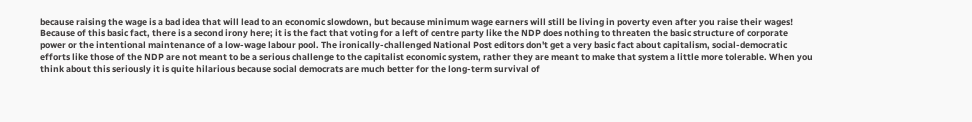because raising the wage is a bad idea that will lead to an economic slowdown, but because minimum wage earners will still be living in poverty even after you raise their wages! Because of this basic fact, there is a second irony here; it is the fact that voting for a left of centre party like the NDP does nothing to threaten the basic structure of corporate power or the intentional maintenance of a low-wage labour pool. The ironically-challenged National Post editors don't get a very basic fact about capitalism, social-democratic efforts like those of the NDP are not meant to be a serious challenge to the capitalist economic system, rather they are meant to make that system a little more tolerable. When you think about this seriously it is quite hilarious because social democrats are much better for the long-term survival of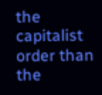the capitalist order than the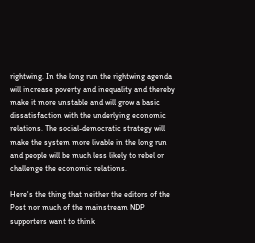rightwing. In the long run the rightwing agenda will increase poverty and inequality and thereby make it more unstable and will grow a basic dissatisfaction with the underlying economic relations. The social-democratic strategy will make the system more livable in the long run and people will be much less likely to rebel or challenge the economic relations.

Here's the thing that neither the editors of the Post nor much of the mainstream NDP supporters want to think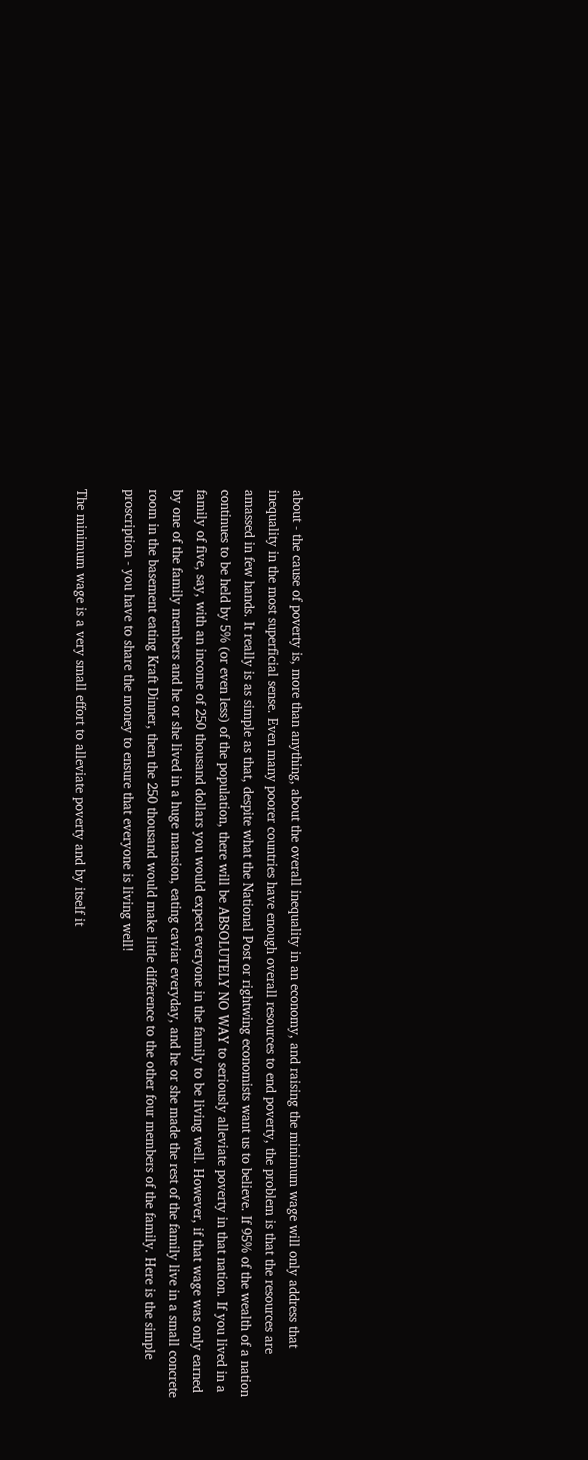about - the cause of poverty is, more than anything, about the overall inequality in an economy, and raising the minimum wage will only address that inequality in the most superficial sense. Even many poorer countries have enough overall resources to end poverty, the problem is that the resources are amassed in few hands. It really is as simple as that, despite what the National Post or rightwing economists want us to believe. If 95% of the wealth of a nation continues to be held by 5% (or even less) of the population, there will be ABSOLUTELY NO WAY to seriously alleviate poverty in that nation. If you lived in a family of five, say, with an income of 250 thousand dollars you would expect everyone in the family to be living well. However, if that wage was only earned by one of the family members and he or she lived in a huge mansion, eating caviar everyday, and he or she made the rest of the family live in a small concrete room in the basement eating Kraft Dinner, then the 250 thousand would make little difference to the other four members of the family. Here is the simple proscription - you have to share the money to ensure that everyone is living well!

The minimum wage is a very small effort to alleviate poverty and by itself it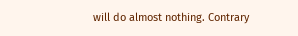will do almost nothing. Contrary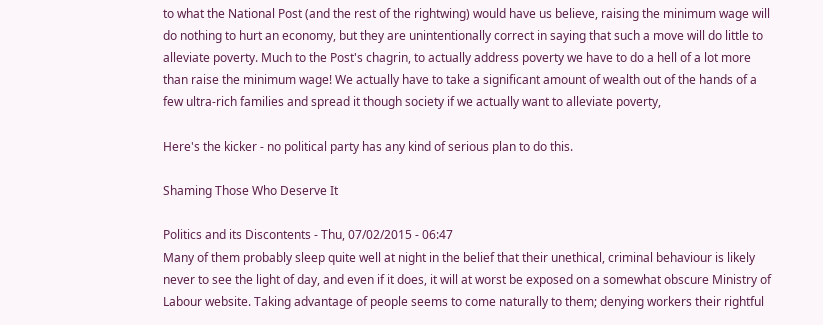to what the National Post (and the rest of the rightwing) would have us believe, raising the minimum wage will do nothing to hurt an economy, but they are unintentionally correct in saying that such a move will do little to alleviate poverty. Much to the Post's chagrin, to actually address poverty we have to do a hell of a lot more than raise the minimum wage! We actually have to take a significant amount of wealth out of the hands of a few ultra-rich families and spread it though society if we actually want to alleviate poverty,

Here's the kicker - no political party has any kind of serious plan to do this.

Shaming Those Who Deserve It

Politics and its Discontents - Thu, 07/02/2015 - 06:47
Many of them probably sleep quite well at night in the belief that their unethical, criminal behaviour is likely never to see the light of day, and even if it does, it will at worst be exposed on a somewhat obscure Ministry of Labour website. Taking advantage of people seems to come naturally to them; denying workers their rightful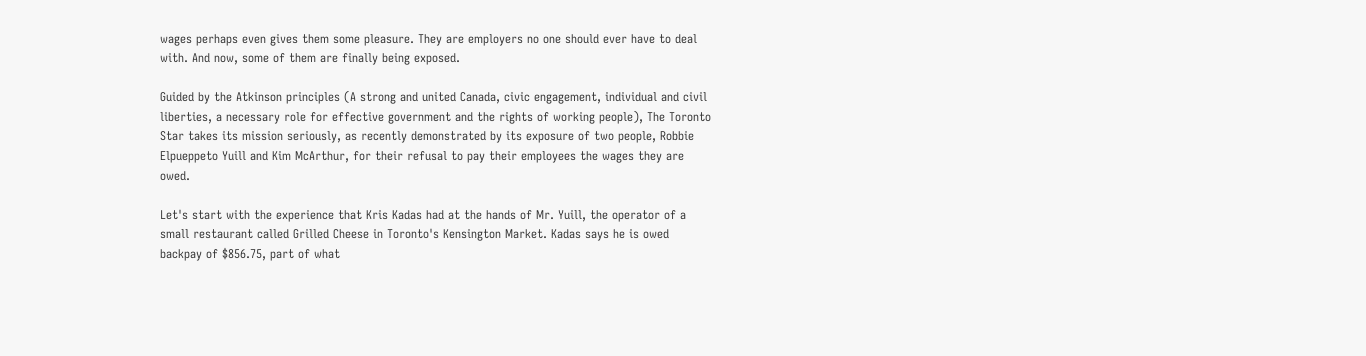wages perhaps even gives them some pleasure. They are employers no one should ever have to deal with. And now, some of them are finally being exposed.

Guided by the Atkinson principles (A strong and united Canada, civic engagement, individual and civil liberties, a necessary role for effective government and the rights of working people), The Toronto Star takes its mission seriously, as recently demonstrated by its exposure of two people, Robbie Elpueppeto Yuill and Kim McArthur, for their refusal to pay their employees the wages they are owed.

Let's start with the experience that Kris Kadas had at the hands of Mr. Yuill, the operator of a small restaurant called Grilled Cheese in Toronto's Kensington Market. Kadas says he is owed backpay of $856.75, part of what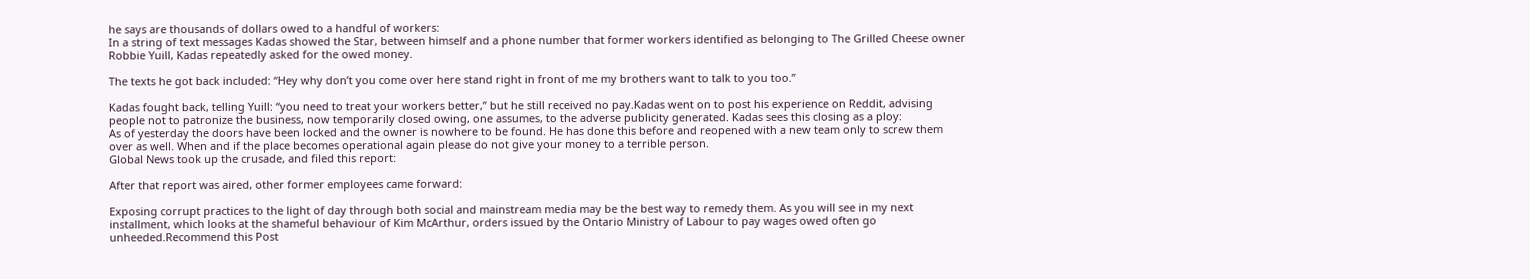he says are thousands of dollars owed to a handful of workers:
In a string of text messages Kadas showed the Star, between himself and a phone number that former workers identified as belonging to The Grilled Cheese owner Robbie Yuill, Kadas repeatedly asked for the owed money.

The texts he got back included: “Hey why don’t you come over here stand right in front of me my brothers want to talk to you too.”

Kadas fought back, telling Yuill: “you need to treat your workers better,” but he still received no pay.Kadas went on to post his experience on Reddit, advising people not to patronize the business, now temporarily closed owing, one assumes, to the adverse publicity generated. Kadas sees this closing as a ploy:
As of yesterday the doors have been locked and the owner is nowhere to be found. He has done this before and reopened with a new team only to screw them over as well. When and if the place becomes operational again please do not give your money to a terrible person.
Global News took up the crusade, and filed this report:

After that report was aired, other former employees came forward:

Exposing corrupt practices to the light of day through both social and mainstream media may be the best way to remedy them. As you will see in my next installment, which looks at the shameful behaviour of Kim McArthur, orders issued by the Ontario Ministry of Labour to pay wages owed often go unheeded.Recommend this Post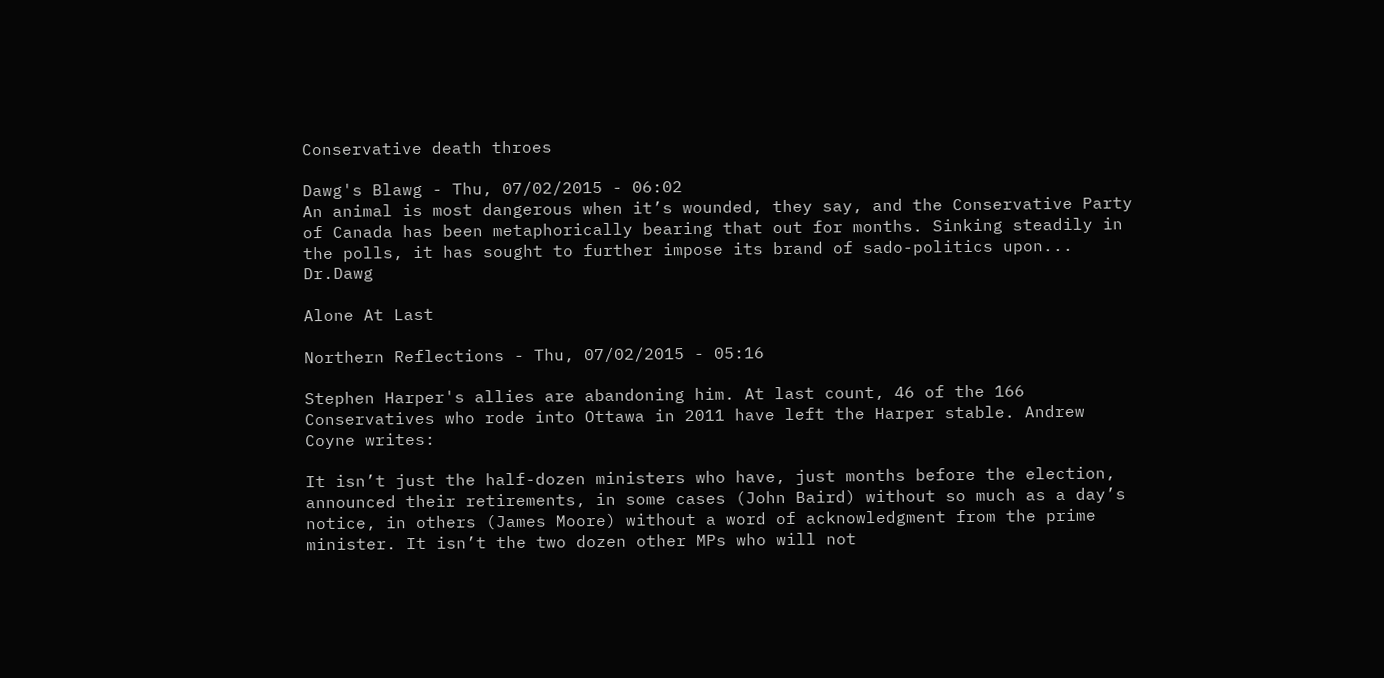Conservative death throes

Dawg's Blawg - Thu, 07/02/2015 - 06:02
An animal is most dangerous when it’s wounded, they say, and the Conservative Party of Canada has been metaphorically bearing that out for months. Sinking steadily in the polls, it has sought to further impose its brand of sado-politics upon... Dr.Dawg

Alone At Last

Northern Reflections - Thu, 07/02/2015 - 05:16

Stephen Harper's allies are abandoning him. At last count, 46 of the 166 Conservatives who rode into Ottawa in 2011 have left the Harper stable. Andrew Coyne writes:

It isn’t just the half-dozen ministers who have, just months before the election, announced their retirements, in some cases (John Baird) without so much as a day’s notice, in others (James Moore) without a word of acknowledgment from the prime minister. It isn’t the two dozen other MPs who will not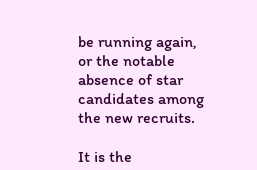be running again, or the notable absence of star candidates among the new recruits.

It is the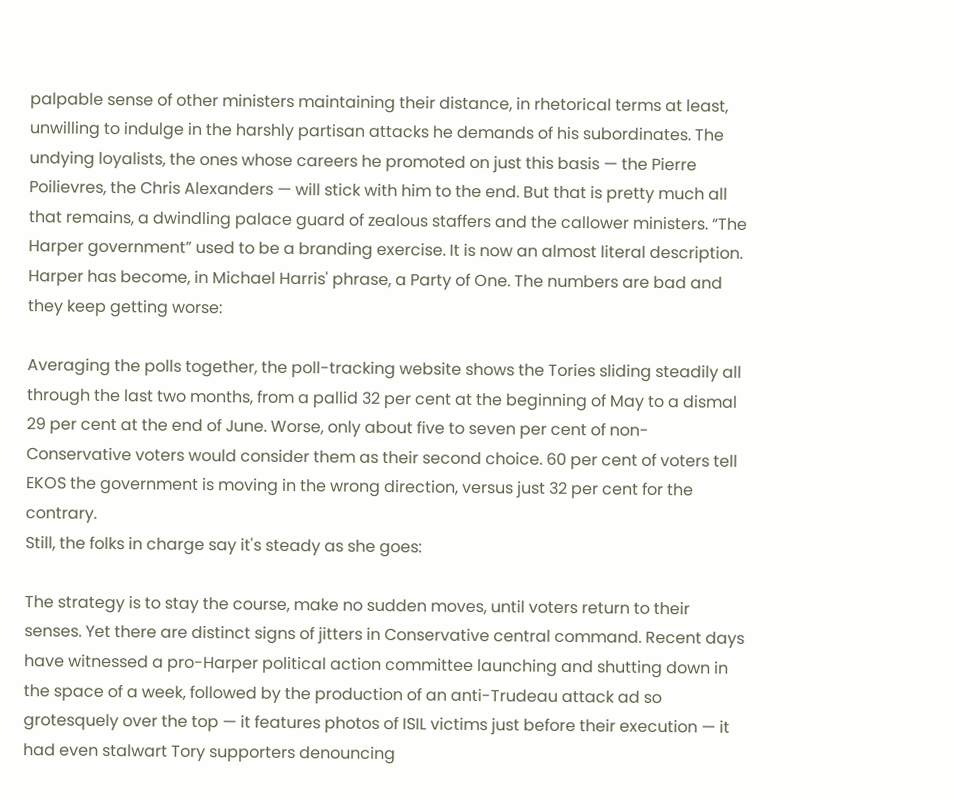palpable sense of other ministers maintaining their distance, in rhetorical terms at least, unwilling to indulge in the harshly partisan attacks he demands of his subordinates. The undying loyalists, the ones whose careers he promoted on just this basis — the Pierre Poilievres, the Chris Alexanders — will stick with him to the end. But that is pretty much all that remains, a dwindling palace guard of zealous staffers and the callower ministers. “The Harper government” used to be a branding exercise. It is now an almost literal description.
Harper has become, in Michael Harris' phrase, a Party of One. The numbers are bad and they keep getting worse:

Averaging the polls together, the poll-tracking website shows the Tories sliding steadily all through the last two months, from a pallid 32 per cent at the beginning of May to a dismal 29 per cent at the end of June. Worse, only about five to seven per cent of non-Conservative voters would consider them as their second choice. 60 per cent of voters tell EKOS the government is moving in the wrong direction, versus just 32 per cent for the contrary.
Still, the folks in charge say it's steady as she goes:

The strategy is to stay the course, make no sudden moves, until voters return to their senses. Yet there are distinct signs of jitters in Conservative central command. Recent days have witnessed a pro-Harper political action committee launching and shutting down in the space of a week, followed by the production of an anti-Trudeau attack ad so grotesquely over the top — it features photos of ISIL victims just before their execution — it had even stalwart Tory supporters denouncing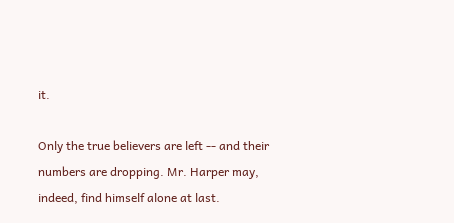it.

Only the true believers are left -- and their numbers are dropping. Mr. Harper may, indeed, find himself alone at last.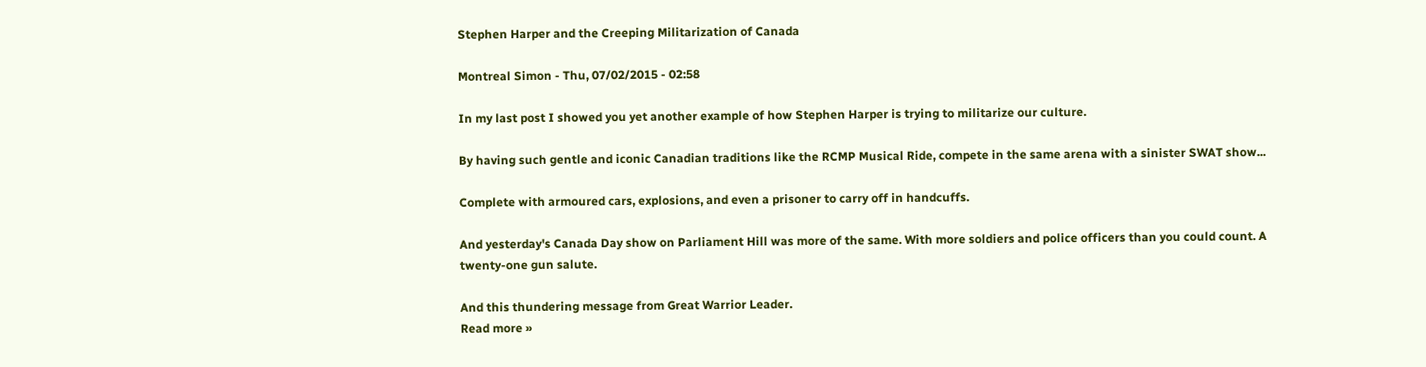Stephen Harper and the Creeping Militarization of Canada

Montreal Simon - Thu, 07/02/2015 - 02:58

In my last post I showed you yet another example of how Stephen Harper is trying to militarize our culture.

By having such gentle and iconic Canadian traditions like the RCMP Musical Ride, compete in the same arena with a sinister SWAT show...

Complete with armoured cars, explosions, and even a prisoner to carry off in handcuffs.

And yesterday's Canada Day show on Parliament Hill was more of the same. With more soldiers and police officers than you could count. A twenty-one gun salute.

And this thundering message from Great Warrior Leader.
Read more »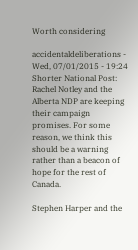Worth considering

accidentaldeliberations - Wed, 07/01/2015 - 19:24
Shorter National Post:
Rachel Notley and the Alberta NDP are keeping their campaign promises. For some reason, we think this should be a warning rather than a beacon of hope for the rest of Canada.

Stephen Harper and the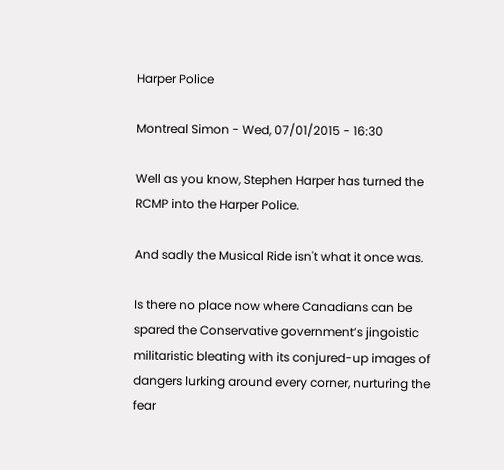Harper Police

Montreal Simon - Wed, 07/01/2015 - 16:30

Well as you know, Stephen Harper has turned the RCMP into the Harper Police.

And sadly the Musical Ride isn't what it once was.

Is there no place now where Canadians can be spared the Conservative government’s jingoistic militaristic bleating with its conjured-up images of dangers lurking around every corner, nurturing the fear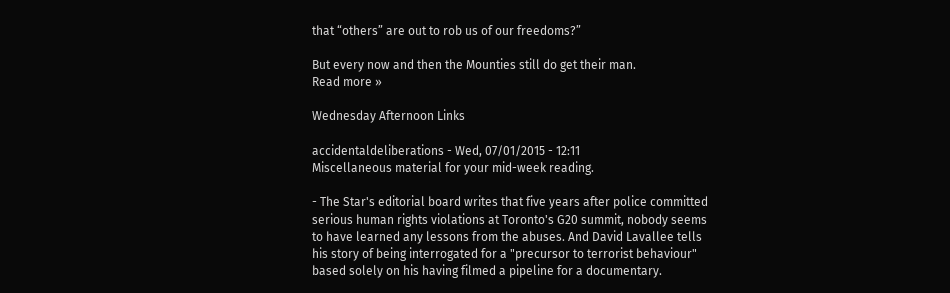that “others” are out to rob us of our freedoms?”

But every now and then the Mounties still do get their man.
Read more »

Wednesday Afternoon Links

accidentaldeliberations - Wed, 07/01/2015 - 12:11
Miscellaneous material for your mid-week reading.

- The Star's editorial board writes that five years after police committed serious human rights violations at Toronto's G20 summit, nobody seems to have learned any lessons from the abuses. And David Lavallee tells his story of being interrogated for a "precursor to terrorist behaviour" based solely on his having filmed a pipeline for a documentary.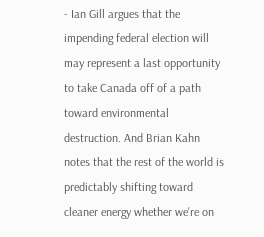- Ian Gill argues that the impending federal election will may represent a last opportunity to take Canada off of a path toward environmental destruction. And Brian Kahn notes that the rest of the world is predictably shifting toward cleaner energy whether we're on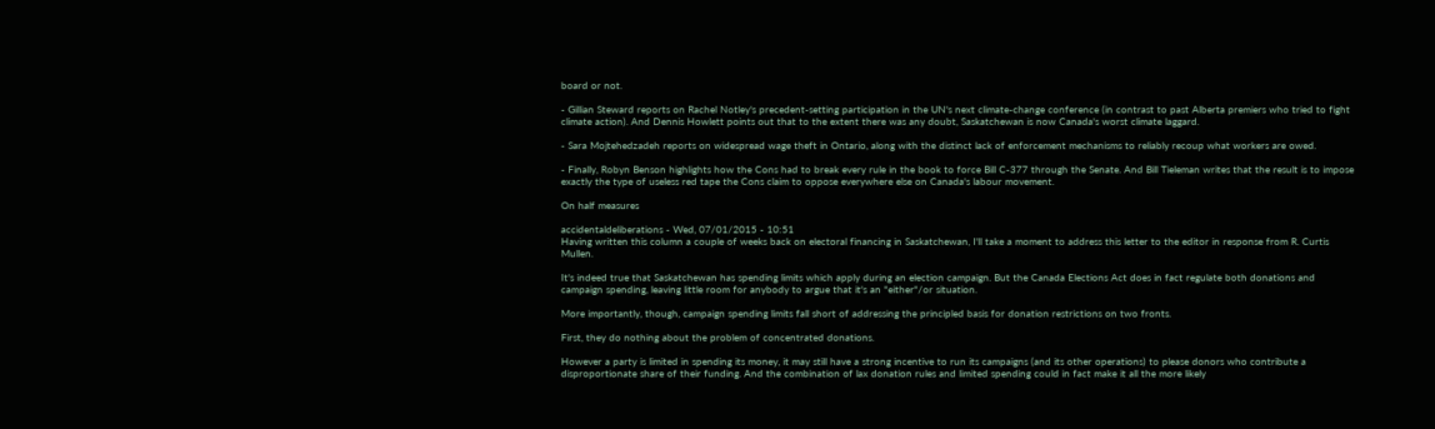board or not.

- Gillian Steward reports on Rachel Notley's precedent-setting participation in the UN's next climate-change conference (in contrast to past Alberta premiers who tried to fight climate action). And Dennis Howlett points out that to the extent there was any doubt, Saskatchewan is now Canada's worst climate laggard.

- Sara Mojtehedzadeh reports on widespread wage theft in Ontario, along with the distinct lack of enforcement mechanisms to reliably recoup what workers are owed.

- Finally, Robyn Benson highlights how the Cons had to break every rule in the book to force Bill C-377 through the Senate. And Bill Tieleman writes that the result is to impose exactly the type of useless red tape the Cons claim to oppose everywhere else on Canada's labour movement.

On half measures

accidentaldeliberations - Wed, 07/01/2015 - 10:51
Having written this column a couple of weeks back on electoral financing in Saskatchewan, I'll take a moment to address this letter to the editor in response from R. Curtis Mullen.

It's indeed true that Saskatchewan has spending limits which apply during an election campaign. But the Canada Elections Act does in fact regulate both donations and campaign spending, leaving little room for anybody to argue that it's an "either"/or situation.

More importantly, though, campaign spending limits fall short of addressing the principled basis for donation restrictions on two fronts.

First, they do nothing about the problem of concentrated donations.

However a party is limited in spending its money, it may still have a strong incentive to run its campaigns (and its other operations) to please donors who contribute a disproportionate share of their funding. And the combination of lax donation rules and limited spending could in fact make it all the more likely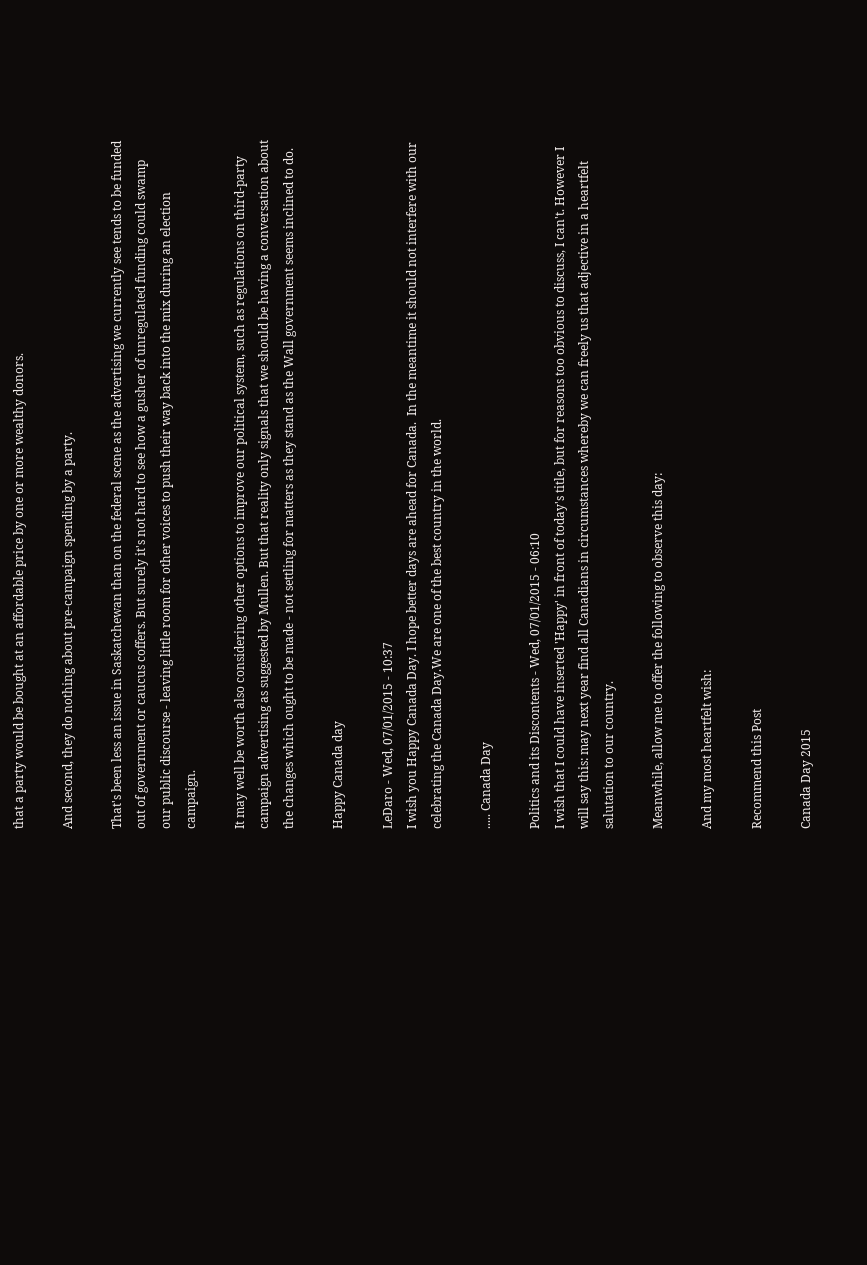that a party would be bought at an affordable price by one or more wealthy donors.

And second, they do nothing about pre-campaign spending by a party.

That's been less an issue in Saskatchewan than on the federal scene as the advertising we currently see tends to be funded out of government or caucus coffers. But surely it's not hard to see how a gusher of unregulated funding could swamp our public discourse - leaving little room for other voices to push their way back into the mix during an election campaign.

It may well be worth also considering other options to improve our political system, such as regulations on third-party campaign advertising as suggested by Mullen. But that reality only signals that we should be having a conversation about the changes which ought to be made - not settling for matters as they stand as the Wall government seems inclined to do.

Happy Canada day

LeDaro - Wed, 07/01/2015 - 10:37
I wish you Happy Canada Day. I hope better days are ahead for Canada.  In the meantime it should not interfere with our celebrating the Canada Day.We are one of the best country in the world.

..... Canada Day

Politics and its Discontents - Wed, 07/01/2015 - 06:10
I wish that I could have inserted 'Happy' in front of today's title, but for reasons too obvious to discuss, I can't. However I will say this: may next year find all Canadians in circumstances whereby we can freely us that adjective in a heartfelt salutation to our country.

Meanwhile, allow me to offer the following to observe this day:

And my most heartfelt wish:

Recommend this Post

Canada Day 2015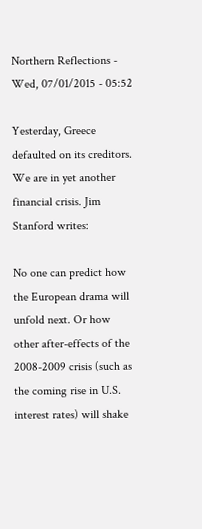Northern Reflections - Wed, 07/01/2015 - 05:52

Yesterday, Greece defaulted on its creditors. We are in yet another financial crisis. Jim Stanford writes:

No one can predict how the European drama will unfold next. Or how other after-effects of the 2008-2009 crisis (such as the coming rise in U.S. interest rates) will shake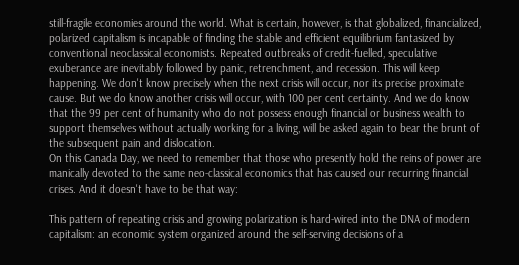still-fragile economies around the world. What is certain, however, is that globalized, financialized, polarized capitalism is incapable of finding the stable and efficient equilibrium fantasized by conventional neoclassical economists. Repeated outbreaks of credit-fuelled, speculative exuberance are inevitably followed by panic, retrenchment, and recession. This will keep happening. We don't know precisely when the next crisis will occur, nor its precise proximate cause. But we do know another crisis will occur, with 100 per cent certainty. And we do know that the 99 per cent of humanity who do not possess enough financial or business wealth to support themselves without actually working for a living, will be asked again to bear the brunt of the subsequent pain and dislocation.
On this Canada Day, we need to remember that those who presently hold the reins of power are manically devoted to the same neo-classical economics that has caused our recurring financial crises. And it doesn't have to be that way:

This pattern of repeating crisis and growing polarization is hard-wired into the DNA of modern capitalism: an economic system organized around the self-serving decisions of a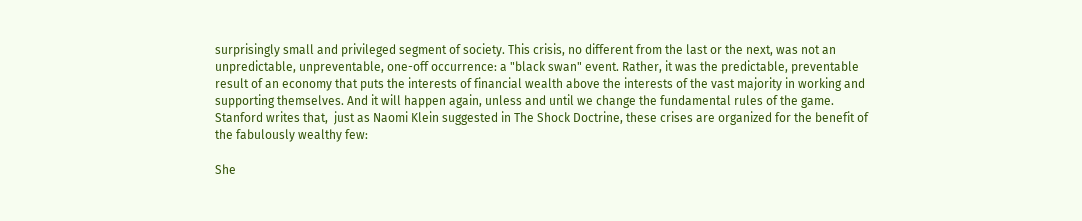surprisingly small and privileged segment of society. This crisis, no different from the last or the next, was not an unpredictable, unpreventable, one-off occurrence: a "black swan" event. Rather, it was the predictable, preventable result of an economy that puts the interests of financial wealth above the interests of the vast majority in working and supporting themselves. And it will happen again, unless and until we change the fundamental rules of the game.
Stanford writes that,  just as Naomi Klein suggested in The Shock Doctrine, these crises are organized for the benefit of the fabulously wealthy few:

She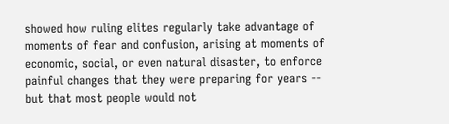showed how ruling elites regularly take advantage of moments of fear and confusion, arising at moments of economic, social, or even natural disaster, to enforce painful changes that they were preparing for years -- but that most people would not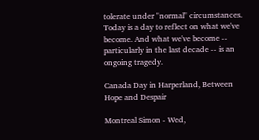tolerate under "normal" circumstances.
Today is a day to reflect on what we've become. And what we've become -- particularly in the last decade -- is an ongoing tragedy.

Canada Day in Harperland, Between Hope and Despair

Montreal Simon - Wed,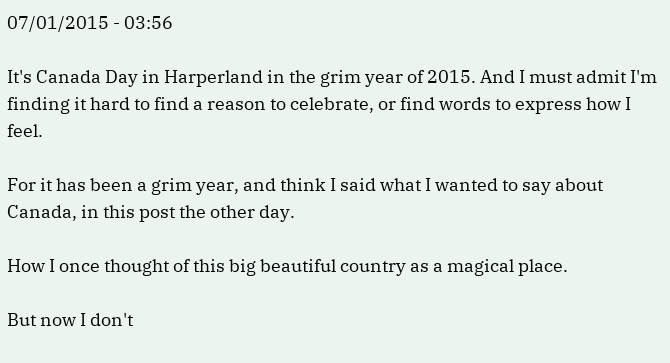07/01/2015 - 03:56

It's Canada Day in Harperland in the grim year of 2015. And I must admit I'm finding it hard to find a reason to celebrate, or find words to express how I feel.

For it has been a grim year, and think I said what I wanted to say about Canada, in this post the other day.

How I once thought of this big beautiful country as a magical place.

But now I don't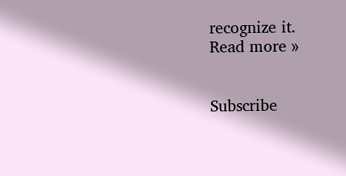recognize it.
Read more »


Subscribe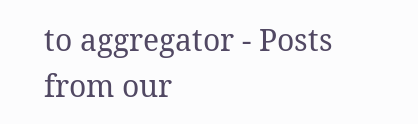to aggregator - Posts from our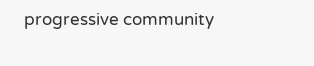progressive community